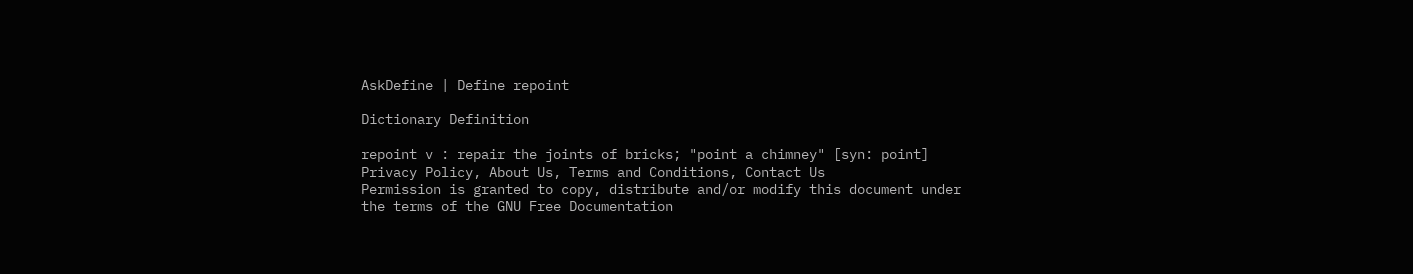AskDefine | Define repoint

Dictionary Definition

repoint v : repair the joints of bricks; "point a chimney" [syn: point]
Privacy Policy, About Us, Terms and Conditions, Contact Us
Permission is granted to copy, distribute and/or modify this document under the terms of the GNU Free Documentation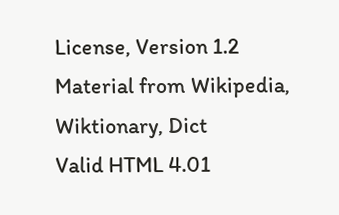License, Version 1.2
Material from Wikipedia, Wiktionary, Dict
Valid HTML 4.01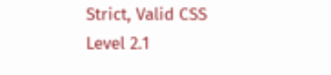Strict, Valid CSS Level 2.1